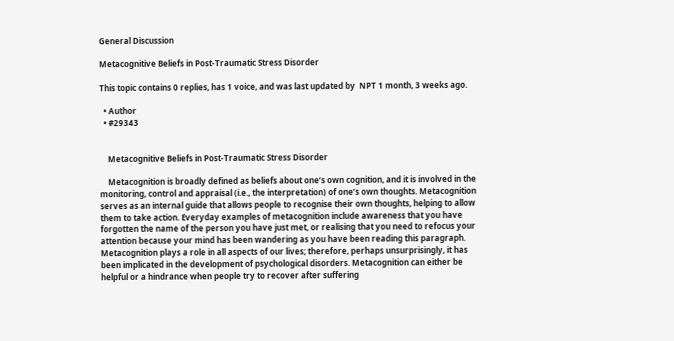General Discussion

Metacognitive Beliefs in Post-Traumatic Stress Disorder

This topic contains 0 replies, has 1 voice, and was last updated by  NPT 1 month, 3 weeks ago.

  • Author
  • #29343


    Metacognitive Beliefs in Post-Traumatic Stress Disorder

    Metacognition is broadly defined as beliefs about one’s own cognition, and it is involved in the monitoring, control and appraisal (i.e., the interpretation) of one’s own thoughts. Metacognition serves as an internal guide that allows people to recognise their own thoughts, helping to allow them to take action. Everyday examples of metacognition include awareness that you have forgotten the name of the person you have just met, or realising that you need to refocus your attention because your mind has been wandering as you have been reading this paragraph. Metacognition plays a role in all aspects of our lives; therefore, perhaps unsurprisingly, it has been implicated in the development of psychological disorders. Metacognition can either be helpful or a hindrance when people try to recover after suffering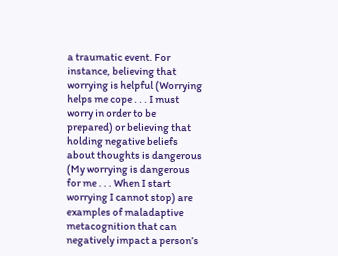a traumatic event. For instance, believing that worrying is helpful (Worrying helps me cope . . . I must worry in order to be prepared) or believing that holding negative beliefs about thoughts is dangerous (My worrying is dangerous for me . . . When I start worrying I cannot stop) are examples of maladaptive metacognition that can negatively impact a person’s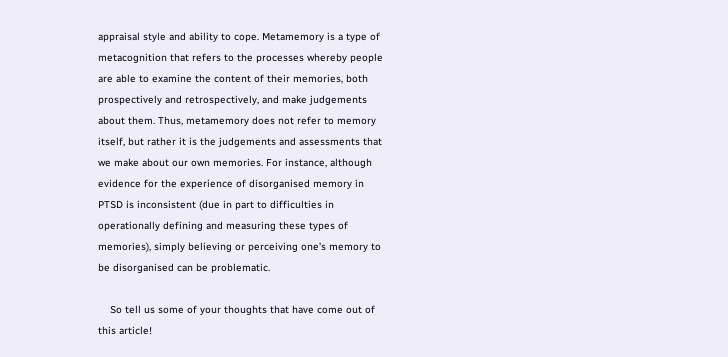appraisal style and ability to cope. Metamemory is a type of metacognition that refers to the processes whereby people are able to examine the content of their memories, both prospectively and retrospectively, and make judgements about them. Thus, metamemory does not refer to memory itself, but rather it is the judgements and assessments that we make about our own memories. For instance, although evidence for the experience of disorganised memory in PTSD is inconsistent (due in part to difficulties in operationally defining and measuring these types of memories), simply believing or perceiving one’s memory to be disorganised can be problematic.

    So tell us some of your thoughts that have come out of this article!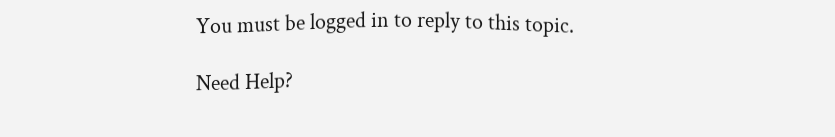You must be logged in to reply to this topic.

Need Help?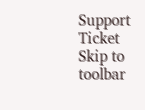Support Ticket
Skip to toolbar